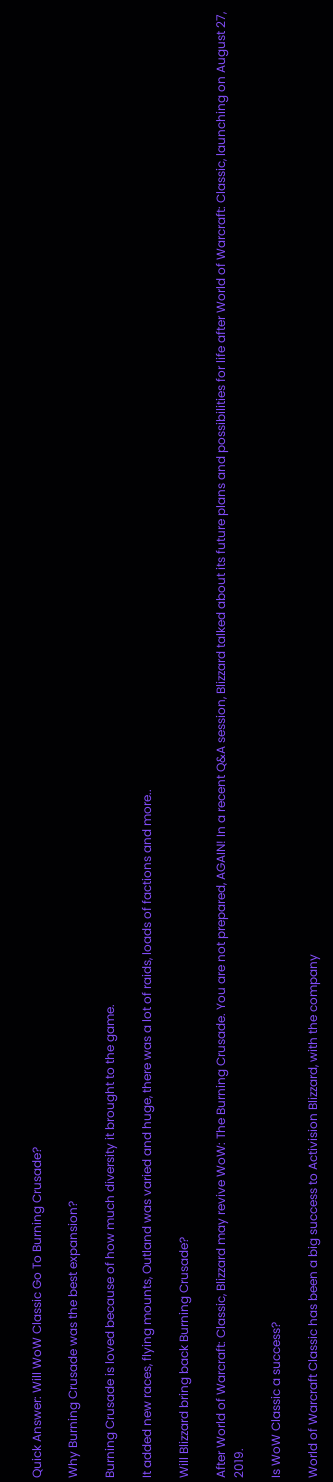Quick Answer: Will WoW Classic Go To Burning Crusade?

Why Burning Crusade was the best expansion?

Burning Crusade is loved because of how much diversity it brought to the game.

It added new races, flying mounts, Outland was varied and huge, there was a lot of raids, loads of factions and more..

Will Blizzard bring back Burning Crusade?

After World of Warcraft: Classic, Blizzard may revive WoW: The Burning Crusade. You are not prepared, AGAIN! In a recent Q&A session, Blizzard talked about its future plans and possibilities for life after World of Warcraft: Classic, launching on August 27, 2019.

Is WoW Classic a success?

World of Warcraft Classic has been a big success to Activision Blizzard, with the company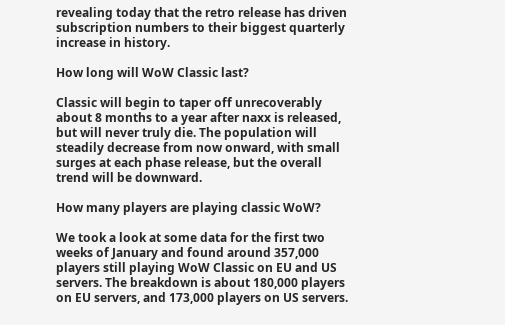revealing today that the retro release has driven subscription numbers to their biggest quarterly increase in history.

How long will WoW Classic last?

Classic will begin to taper off unrecoverably about 8 months to a year after naxx is released, but will never truly die. The population will steadily decrease from now onward, with small surges at each phase release, but the overall trend will be downward.

How many players are playing classic WoW?

We took a look at some data for the first two weeks of January and found around 357,000 players still playing WoW Classic on EU and US servers. The breakdown is about 180,000 players on EU servers, and 173,000 players on US servers.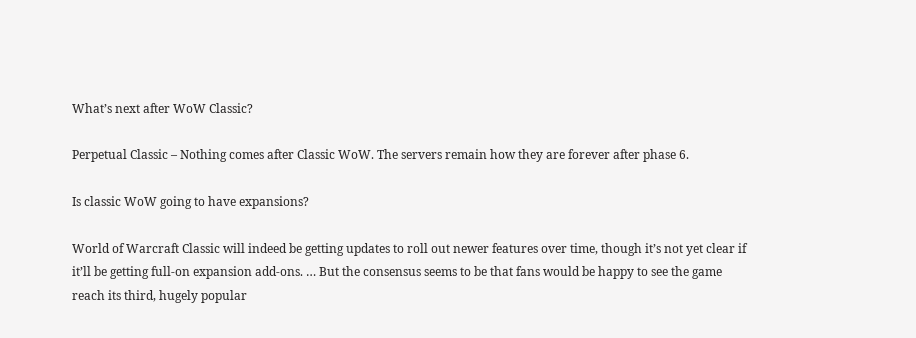What’s next after WoW Classic?

Perpetual Classic – Nothing comes after Classic WoW. The servers remain how they are forever after phase 6.

Is classic WoW going to have expansions?

World of Warcraft Classic will indeed be getting updates to roll out newer features over time, though it’s not yet clear if it’ll be getting full-on expansion add-ons. … But the consensus seems to be that fans would be happy to see the game reach its third, hugely popular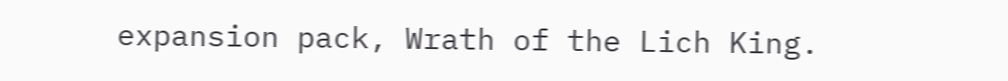expansion pack, Wrath of the Lich King.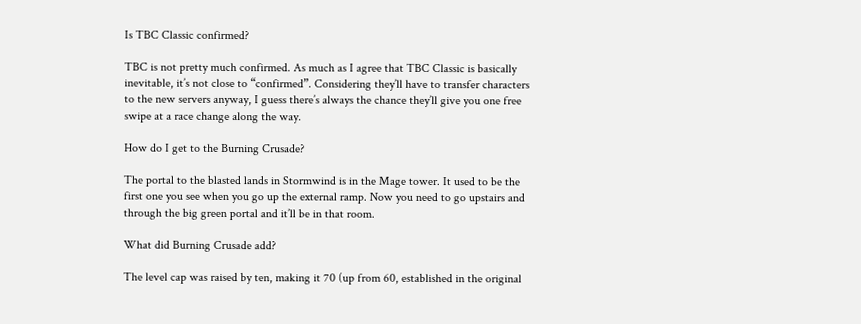Is TBC Classic confirmed?

TBC is not pretty much confirmed. As much as I agree that TBC Classic is basically inevitable, it’s not close to “confirmed”. Considering they’ll have to transfer characters to the new servers anyway, I guess there’s always the chance they’ll give you one free swipe at a race change along the way.

How do I get to the Burning Crusade?

The portal to the blasted lands in Stormwind is in the Mage tower. It used to be the first one you see when you go up the external ramp. Now you need to go upstairs and through the big green portal and it’ll be in that room.

What did Burning Crusade add?

The level cap was raised by ten, making it 70 (up from 60, established in the original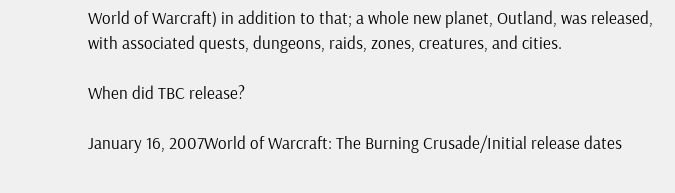World of Warcraft) in addition to that; a whole new planet, Outland, was released, with associated quests, dungeons, raids, zones, creatures, and cities.

When did TBC release?

January 16, 2007World of Warcraft: The Burning Crusade/Initial release dates